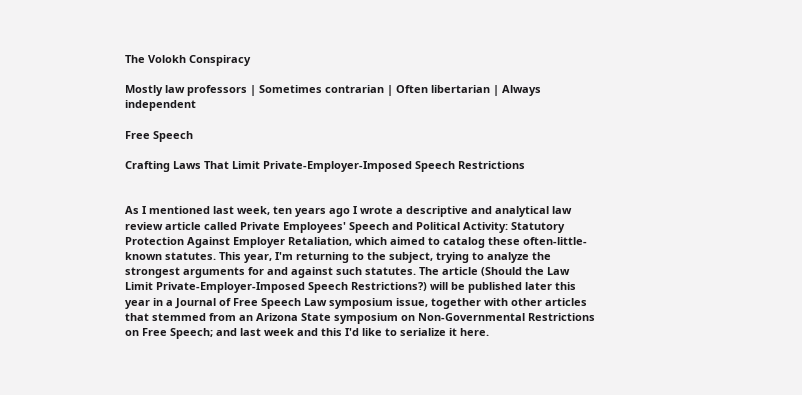The Volokh Conspiracy

Mostly law professors | Sometimes contrarian | Often libertarian | Always independent

Free Speech

Crafting Laws That Limit Private-Employer-Imposed Speech Restrictions


As I mentioned last week, ten years ago I wrote a descriptive and analytical law review article called Private Employees' Speech and Political Activity: Statutory Protection Against Employer Retaliation, which aimed to catalog these often-little-known statutes. This year, I'm returning to the subject, trying to analyze the strongest arguments for and against such statutes. The article (Should the Law Limit Private-Employer-Imposed Speech Restrictions?) will be published later this year in a Journal of Free Speech Law symposium issue, together with other articles that stemmed from an Arizona State symposium on Non-Governmental Restrictions on Free Speech; and last week and this I'd like to serialize it here.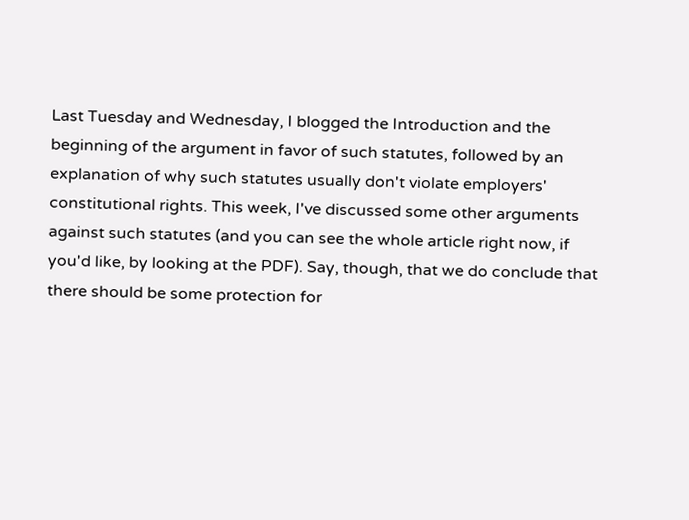Last Tuesday and Wednesday, I blogged the Introduction and the beginning of the argument in favor of such statutes, followed by an explanation of why such statutes usually don't violate employers' constitutional rights. This week, I've discussed some other arguments against such statutes (and you can see the whole article right now, if you'd like, by looking at the PDF). Say, though, that we do conclude that there should be some protection for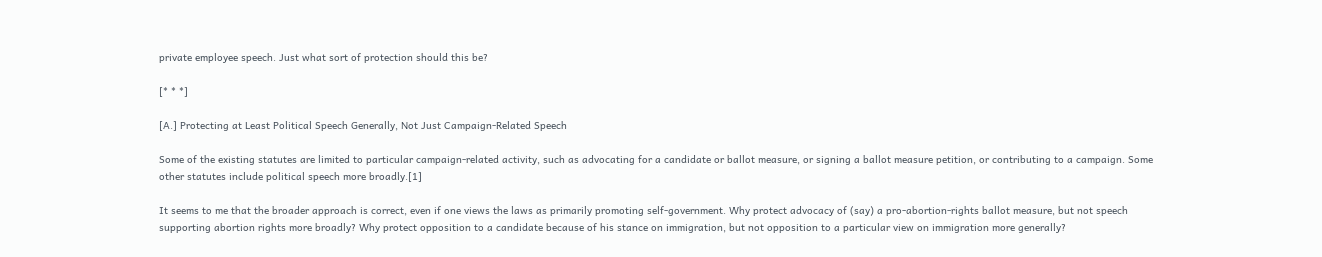private employee speech. Just what sort of protection should this be?

[* * *]

[A.] Protecting at Least Political Speech Generally, Not Just Campaign-Related Speech

Some of the existing statutes are limited to particular campaign-related activity, such as advocating for a candidate or ballot measure, or signing a ballot measure petition, or contributing to a campaign. Some other statutes include political speech more broadly.[1]

It seems to me that the broader approach is correct, even if one views the laws as primarily promoting self-government. Why protect advocacy of (say) a pro-abortion-rights ballot measure, but not speech supporting abortion rights more broadly? Why protect opposition to a candidate because of his stance on immigration, but not opposition to a particular view on immigration more generally?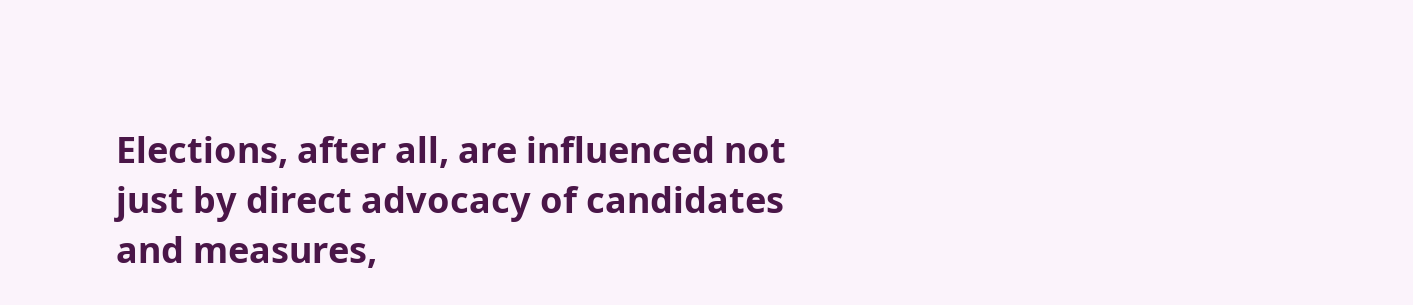Elections, after all, are influenced not just by direct advocacy of candidates and measures,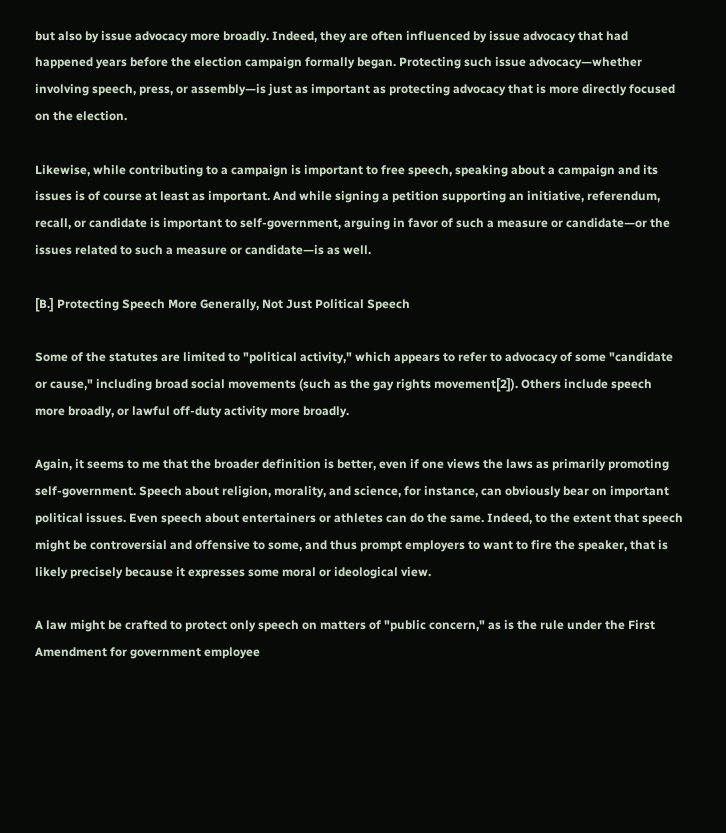but also by issue advocacy more broadly. Indeed, they are often influenced by issue advocacy that had happened years before the election campaign formally began. Protecting such issue advocacy—whether involving speech, press, or assembly—is just as important as protecting advocacy that is more directly focused on the election.

Likewise, while contributing to a campaign is important to free speech, speaking about a campaign and its issues is of course at least as important. And while signing a petition supporting an initiative, referendum, recall, or candidate is important to self-government, arguing in favor of such a measure or candidate—or the issues related to such a measure or candidate—is as well.

[B.] Protecting Speech More Generally, Not Just Political Speech

Some of the statutes are limited to "political activity," which appears to refer to advocacy of some "candidate or cause," including broad social movements (such as the gay rights movement[2]). Others include speech more broadly, or lawful off-duty activity more broadly.

Again, it seems to me that the broader definition is better, even if one views the laws as primarily promoting self-government. Speech about religion, morality, and science, for instance, can obviously bear on important political issues. Even speech about entertainers or athletes can do the same. Indeed, to the extent that speech might be controversial and offensive to some, and thus prompt employers to want to fire the speaker, that is likely precisely because it expresses some moral or ideological view.

A law might be crafted to protect only speech on matters of "public concern," as is the rule under the First Amendment for government employee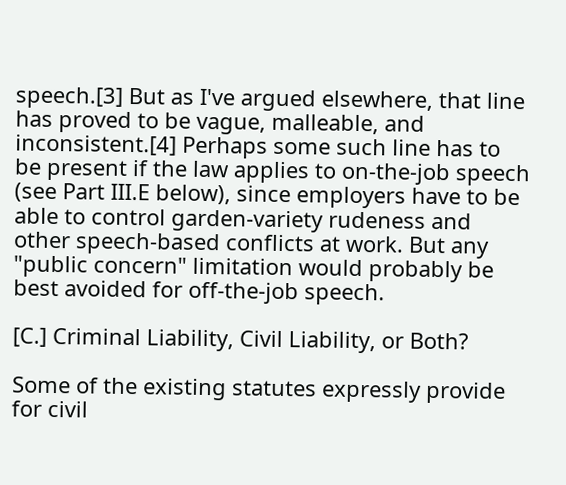speech.[3] But as I've argued elsewhere, that line has proved to be vague, malleable, and inconsistent.[4] Perhaps some such line has to be present if the law applies to on-the-job speech (see Part III.E below), since employers have to be able to control garden-variety rudeness and other speech-based conflicts at work. But any "public concern" limitation would probably be best avoided for off-the-job speech.

[C.] Criminal Liability, Civil Liability, or Both?

Some of the existing statutes expressly provide for civil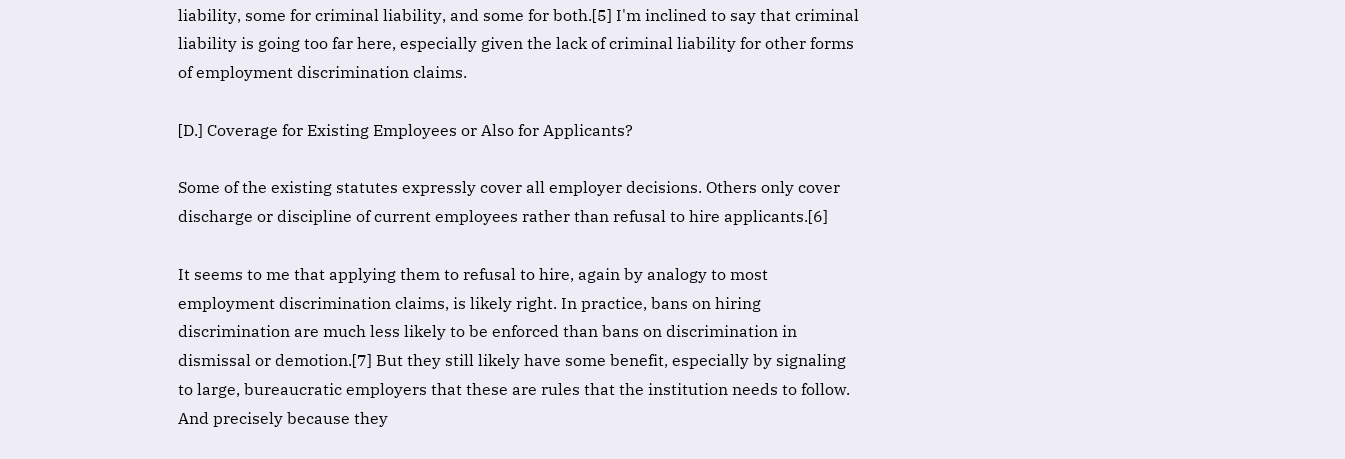liability, some for criminal liability, and some for both.[5] I'm inclined to say that criminal liability is going too far here, especially given the lack of criminal liability for other forms of employment discrimination claims.

[D.] Coverage for Existing Employees or Also for Applicants?

Some of the existing statutes expressly cover all employer decisions. Others only cover discharge or discipline of current employees rather than refusal to hire applicants.[6]

It seems to me that applying them to refusal to hire, again by analogy to most employment discrimination claims, is likely right. In practice, bans on hiring discrimination are much less likely to be enforced than bans on discrimination in dismissal or demotion.[7] But they still likely have some benefit, especially by signaling to large, bureaucratic employers that these are rules that the institution needs to follow. And precisely because they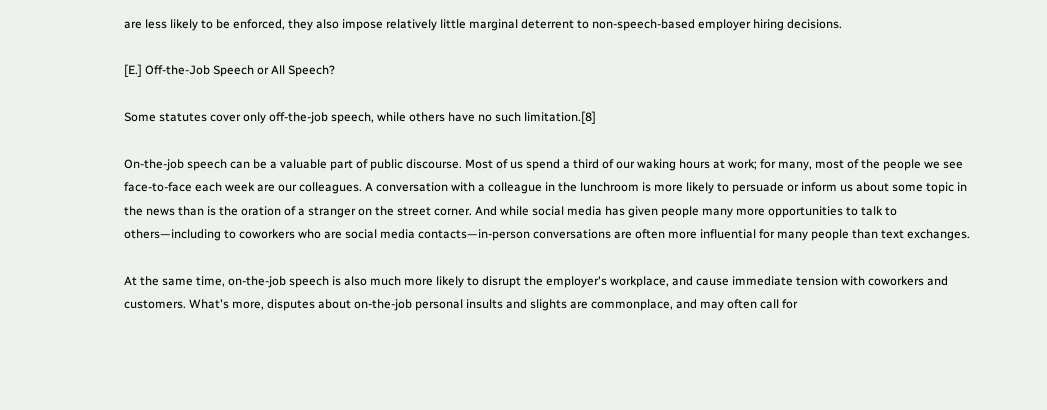are less likely to be enforced, they also impose relatively little marginal deterrent to non-speech-based employer hiring decisions.

[E.] Off-the-Job Speech or All Speech?

Some statutes cover only off-the-job speech, while others have no such limitation.[8]

On-the-job speech can be a valuable part of public discourse. Most of us spend a third of our waking hours at work; for many, most of the people we see face-to-face each week are our colleagues. A conversation with a colleague in the lunchroom is more likely to persuade or inform us about some topic in the news than is the oration of a stranger on the street corner. And while social media has given people many more opportunities to talk to others—including to coworkers who are social media contacts—in-person conversations are often more influential for many people than text exchanges.

At the same time, on-the-job speech is also much more likely to disrupt the employer's workplace, and cause immediate tension with coworkers and customers. What's more, disputes about on-the-job personal insults and slights are commonplace, and may often call for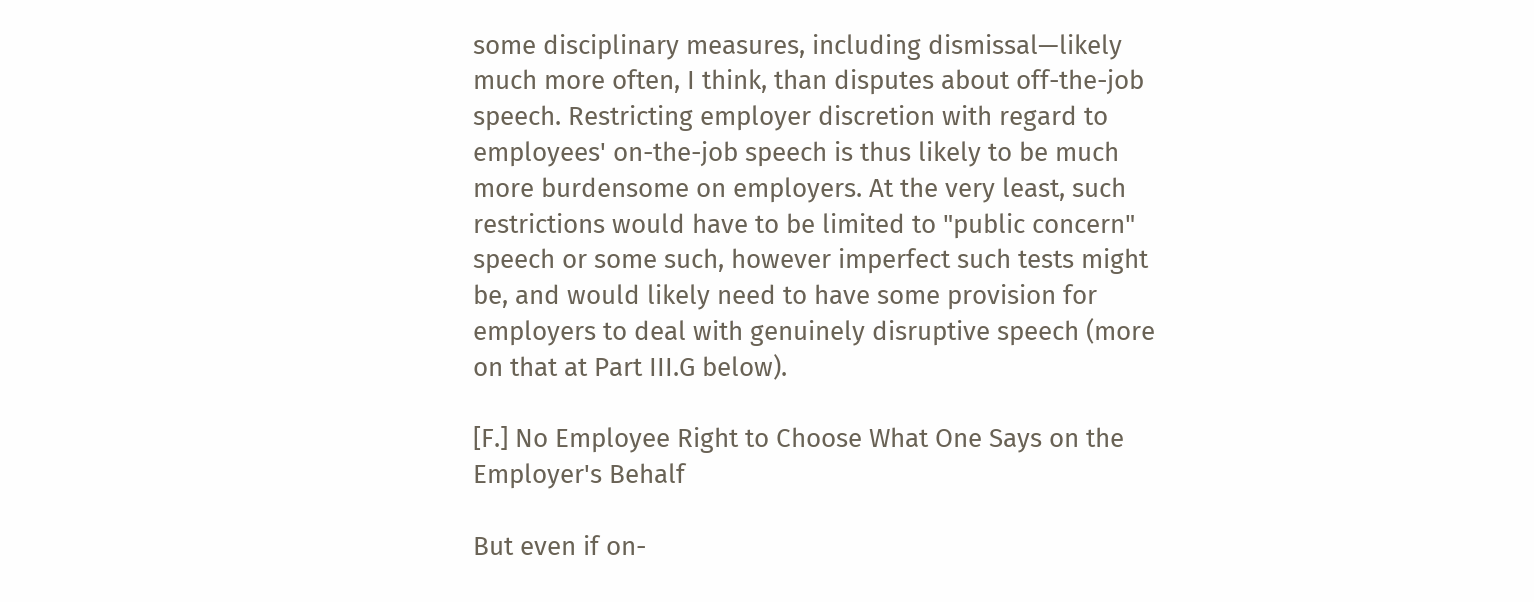some disciplinary measures, including dismissal—likely much more often, I think, than disputes about off-the-job speech. Restricting employer discretion with regard to employees' on-the-job speech is thus likely to be much more burdensome on employers. At the very least, such restrictions would have to be limited to "public concern" speech or some such, however imperfect such tests might be, and would likely need to have some provision for employers to deal with genuinely disruptive speech (more on that at Part III.G below).

[F.] No Employee Right to Choose What One Says on the Employer's Behalf

But even if on-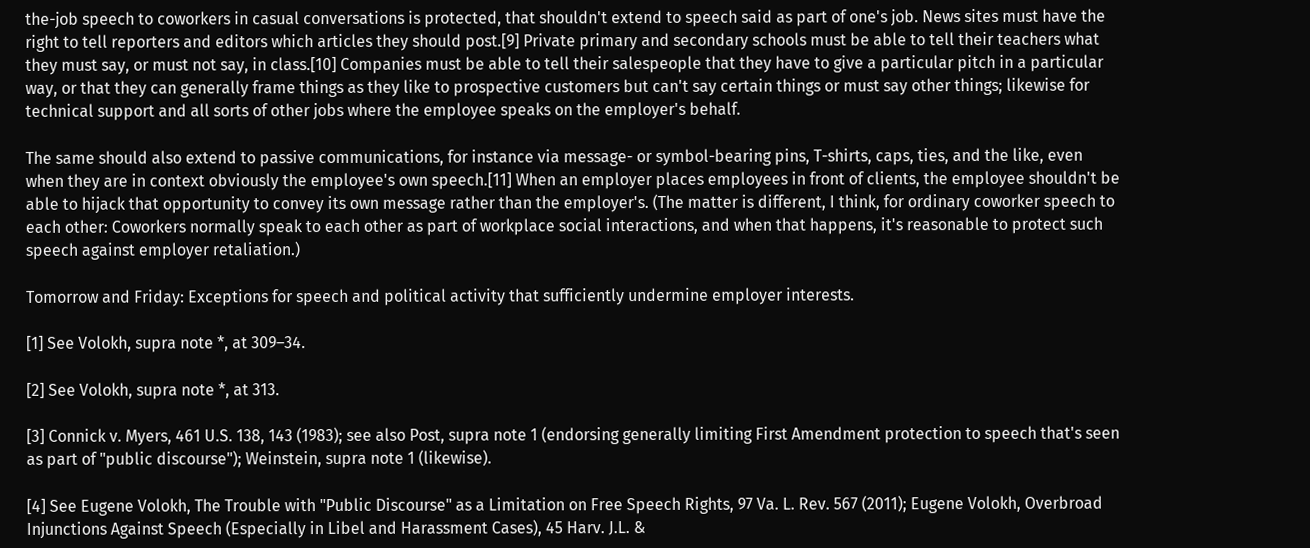the-job speech to coworkers in casual conversations is protected, that shouldn't extend to speech said as part of one's job. News sites must have the right to tell reporters and editors which articles they should post.[9] Private primary and secondary schools must be able to tell their teachers what they must say, or must not say, in class.[10] Companies must be able to tell their salespeople that they have to give a particular pitch in a particular way, or that they can generally frame things as they like to prospective customers but can't say certain things or must say other things; likewise for technical support and all sorts of other jobs where the employee speaks on the employer's behalf.

The same should also extend to passive communications, for instance via message- or symbol-bearing pins, T-shirts, caps, ties, and the like, even when they are in context obviously the employee's own speech.[11] When an employer places employees in front of clients, the employee shouldn't be able to hijack that opportunity to convey its own message rather than the employer's. (The matter is different, I think, for ordinary coworker speech to each other: Coworkers normally speak to each other as part of workplace social interactions, and when that happens, it's reasonable to protect such speech against employer retaliation.)

Tomorrow and Friday: Exceptions for speech and political activity that sufficiently undermine employer interests.

[1] See Volokh, supra note *, at 309–34.

[2] See Volokh, supra note *, at 313.

[3] Connick v. Myers, 461 U.S. 138, 143 (1983); see also Post, supra note 1 (endorsing generally limiting First Amendment protection to speech that's seen as part of "public discourse"); Weinstein, supra note 1 (likewise).

[4] See Eugene Volokh, The Trouble with "Public Discourse" as a Limitation on Free Speech Rights, 97 Va. L. Rev. 567 (2011); Eugene Volokh, Overbroad Injunctions Against Speech (Especially in Libel and Harassment Cases), 45 Harv. J.L. &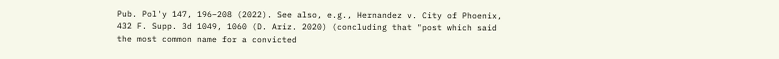Pub. Pol'y 147, 196–208 (2022). See also, e.g., Hernandez v. City of Phoenix, 432 F. Supp. 3d 1049, 1060 (D. Ariz. 2020) (concluding that "post which said the most common name for a convicted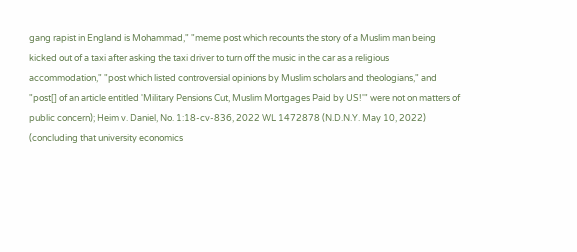gang rapist in England is Mohammad," "meme post which recounts the story of a Muslim man being kicked out of a taxi after asking the taxi driver to turn off the music in the car as a religious accommodation," "post which listed controversial opinions by Muslim scholars and theologians," and "post[] of an article entitled 'Military Pensions Cut, Muslim Mortgages Paid by US!'" were not on matters of public concern); Heim v. Daniel, No. 1:18-cv-836, 2022 WL 1472878 (N.D.N.Y. May 10, 2022) (concluding that university economics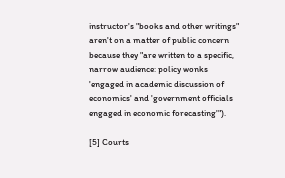instructor's "books and other writings" aren't on a matter of public concern because they "are written to a specific, narrow audience: policy wonks 'engaged in academic discussion of economics' and 'government officials engaged in economic forecasting'").

[5] Courts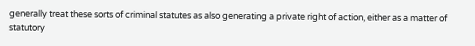generally treat these sorts of criminal statutes as also generating a private right of action, either as a matter of statutory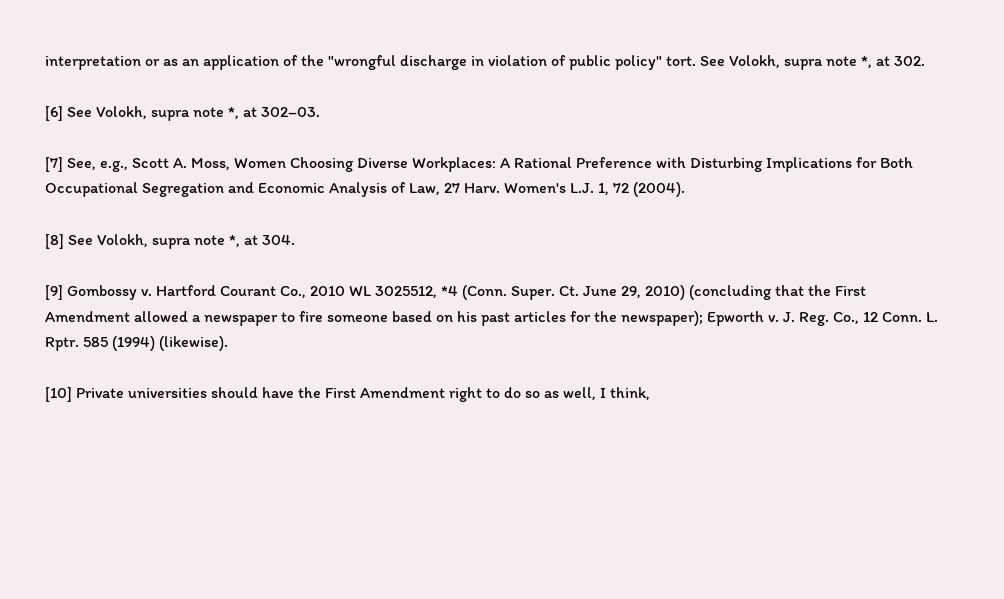interpretation or as an application of the "wrongful discharge in violation of public policy" tort. See Volokh, supra note *, at 302.

[6] See Volokh, supra note *, at 302–03.

[7] See, e.g., Scott A. Moss, Women Choosing Diverse Workplaces: A Rational Preference with Disturbing Implications for Both Occupational Segregation and Economic Analysis of Law, 27 Harv. Women's L.J. 1, 72 (2004).

[8] See Volokh, supra note *, at 304.

[9] Gombossy v. Hartford Courant Co., 2010 WL 3025512, *4 (Conn. Super. Ct. June 29, 2010) (concluding that the First Amendment allowed a newspaper to fire someone based on his past articles for the newspaper); Epworth v. J. Reg. Co., 12 Conn. L. Rptr. 585 (1994) (likewise).

[10] Private universities should have the First Amendment right to do so as well, I think,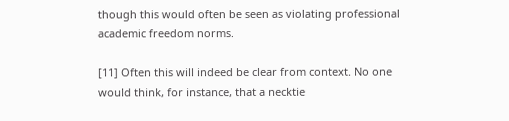though this would often be seen as violating professional academic freedom norms.

[11] Often this will indeed be clear from context. No one would think, for instance, that a necktie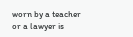worn by a teacher or a lawyer is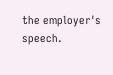the employer's speech.